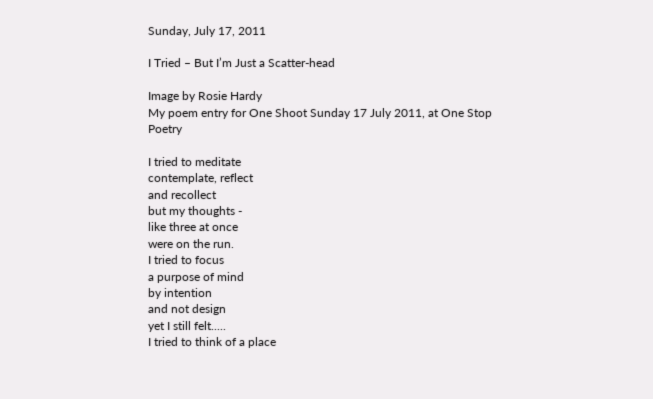Sunday, July 17, 2011

I Tried – But I’m Just a Scatter-head

Image by Rosie Hardy
My poem entry for One Shoot Sunday 17 July 2011, at One Stop Poetry

I tried to meditate
contemplate, reflect
and recollect
but my thoughts -
like three at once
were on the run.
I tried to focus
a purpose of mind
by intention
and not design
yet I still felt.....
I tried to think of a place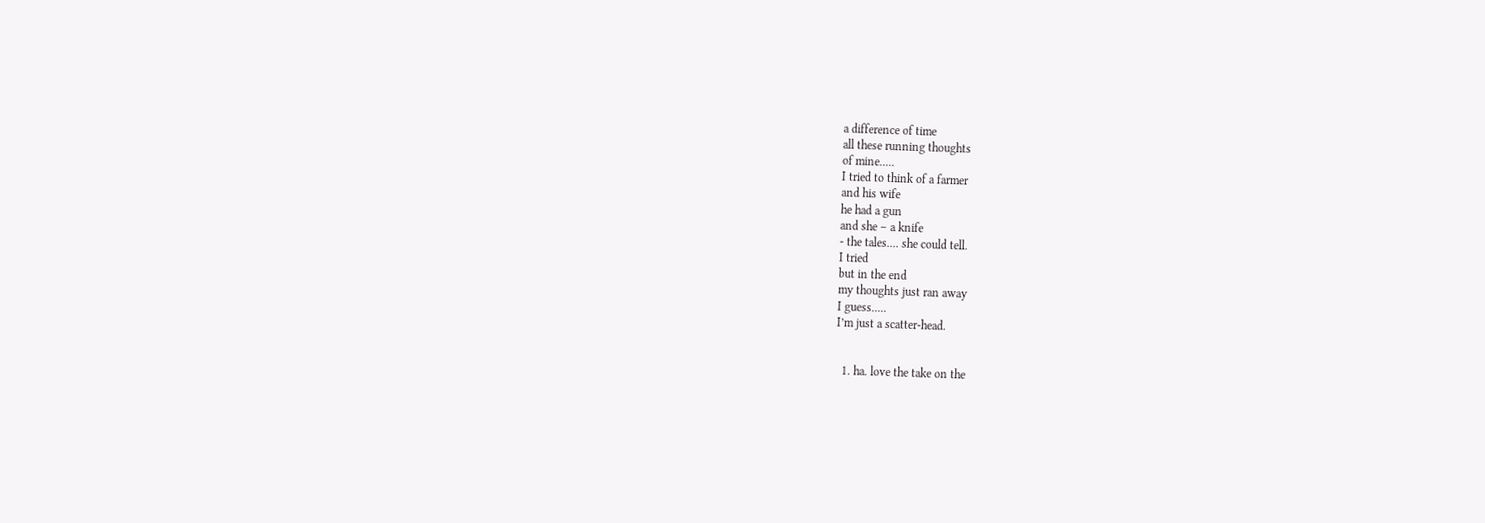a difference of time
all these running thoughts
of mine.....
I tried to think of a farmer
and his wife
he had a gun
and she – a knife
- the tales.... she could tell.
I tried
but in the end
my thoughts just ran away
I guess.....
I’m just a scatter-head.


  1. ha. love the take on the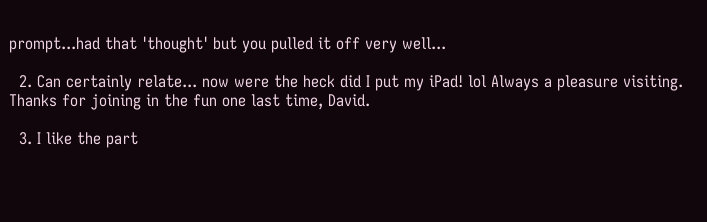prompt...had that 'thought' but you pulled it off very well...

  2. Can certainly relate... now were the heck did I put my iPad! lol Always a pleasure visiting. Thanks for joining in the fun one last time, David.

  3. I like the part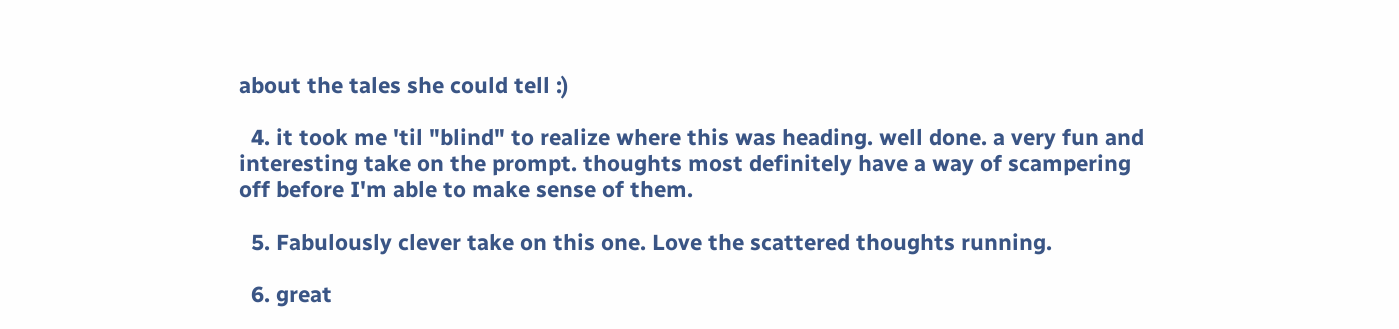about the tales she could tell :)

  4. it took me 'til "blind" to realize where this was heading. well done. a very fun and interesting take on the prompt. thoughts most definitely have a way of scampering off before I'm able to make sense of them.

  5. Fabulously clever take on this one. Love the scattered thoughts running.

  6. great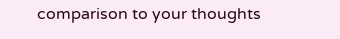comparison to your thoughts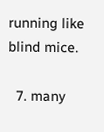running like blind mice.

  7. many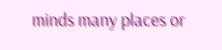minds many places or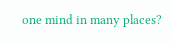one mind in many places?